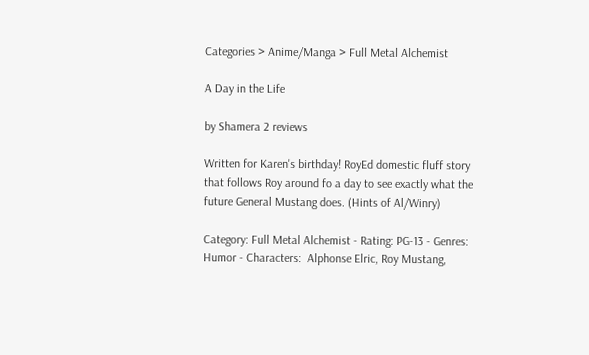Categories > Anime/Manga > Full Metal Alchemist

A Day in the Life

by Shamera 2 reviews

Written for Karen's birthday! RoyEd domestic fluff story that follows Roy around fo a day to see exactly what the future General Mustang does. (Hints of Al/Winry)

Category: Full Metal Alchemist - Rating: PG-13 - Genres: Humor - Characters:  Alphonse Elric, Roy Mustang,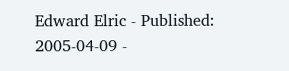Edward Elric - Published: 2005-04-09 -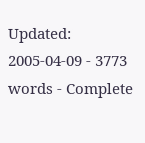Updated: 2005-04-09 - 3773 words - Complete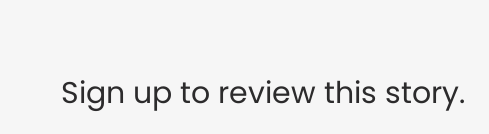Sign up to review this story.